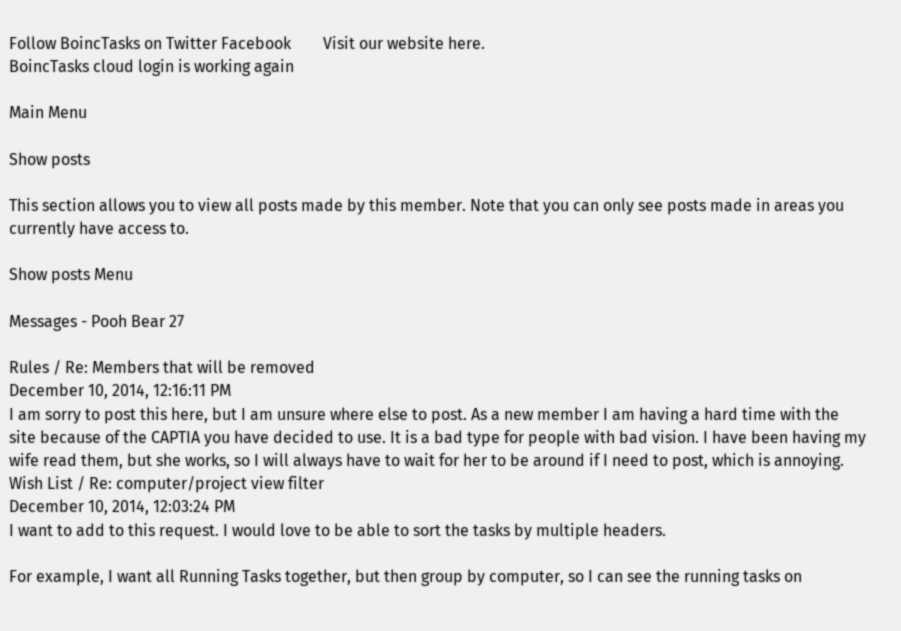Follow BoincTasks on Twitter Facebook        Visit our website here.
BoincTasks cloud login is working again

Main Menu

Show posts

This section allows you to view all posts made by this member. Note that you can only see posts made in areas you currently have access to.

Show posts Menu

Messages - Pooh Bear 27

Rules / Re: Members that will be removed
December 10, 2014, 12:16:11 PM
I am sorry to post this here, but I am unsure where else to post. As a new member I am having a hard time with the site because of the CAPTIA you have decided to use. It is a bad type for people with bad vision. I have been having my wife read them, but she works, so I will always have to wait for her to be around if I need to post, which is annoying.
Wish List / Re: computer/project view filter
December 10, 2014, 12:03:24 PM
I want to add to this request. I would love to be able to sort the tasks by multiple headers.

For example, I want all Running Tasks together, but then group by computer, so I can see the running tasks on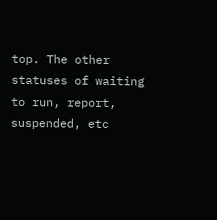top. The other statuses of waiting to run, report, suspended, etc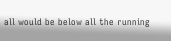all would be below all the running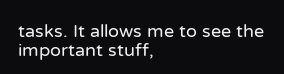tasks. It allows me to see the important stuff,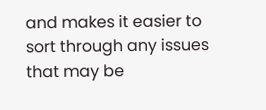and makes it easier to sort through any issues that may be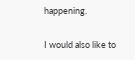happening.

I would also like to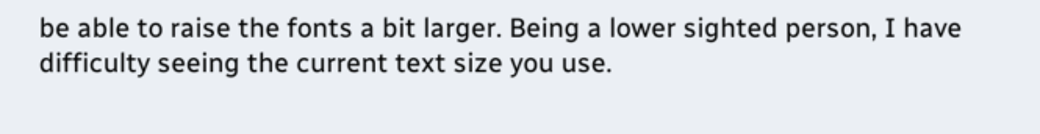be able to raise the fonts a bit larger. Being a lower sighted person, I have difficulty seeing the current text size you use.